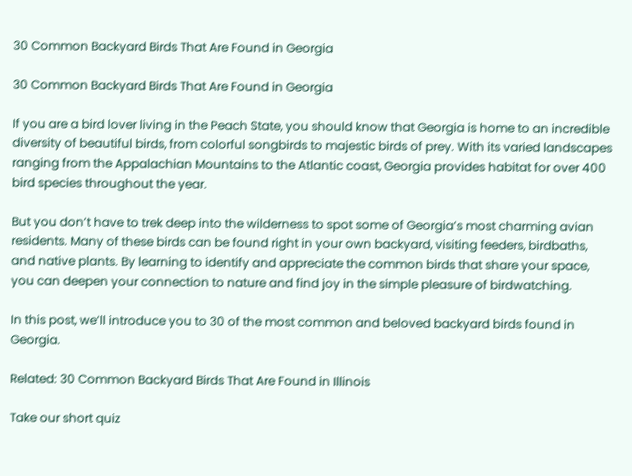30 Common Backyard Birds That Are Found in Georgia

30 Common Backyard Birds That Are Found in Georgia

If you are a bird lover living in the Peach State, you should know that Georgia is home to an incredible diversity of beautiful birds, from colorful songbirds to majestic birds of prey. With its varied landscapes ranging from the Appalachian Mountains to the Atlantic coast, Georgia provides habitat for over 400 bird species throughout the year.

But you don’t have to trek deep into the wilderness to spot some of Georgia’s most charming avian residents. Many of these birds can be found right in your own backyard, visiting feeders, birdbaths, and native plants. By learning to identify and appreciate the common birds that share your space, you can deepen your connection to nature and find joy in the simple pleasure of birdwatching.

In this post, we’ll introduce you to 30 of the most common and beloved backyard birds found in Georgia.

Related: 30 Common Backyard Birds That Are Found in Illinois

Take our short quiz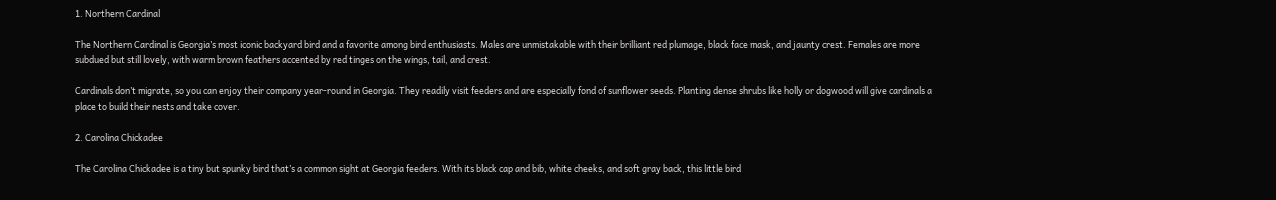1. Northern Cardinal

The Northern Cardinal is Georgia’s most iconic backyard bird and a favorite among bird enthusiasts. Males are unmistakable with their brilliant red plumage, black face mask, and jaunty crest. Females are more subdued but still lovely, with warm brown feathers accented by red tinges on the wings, tail, and crest.

Cardinals don’t migrate, so you can enjoy their company year-round in Georgia. They readily visit feeders and are especially fond of sunflower seeds. Planting dense shrubs like holly or dogwood will give cardinals a place to build their nests and take cover.

2. Carolina Chickadee

The Carolina Chickadee is a tiny but spunky bird that’s a common sight at Georgia feeders. With its black cap and bib, white cheeks, and soft gray back, this little bird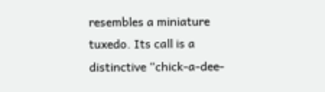resembles a miniature tuxedo. Its call is a distinctive “chick-a-dee-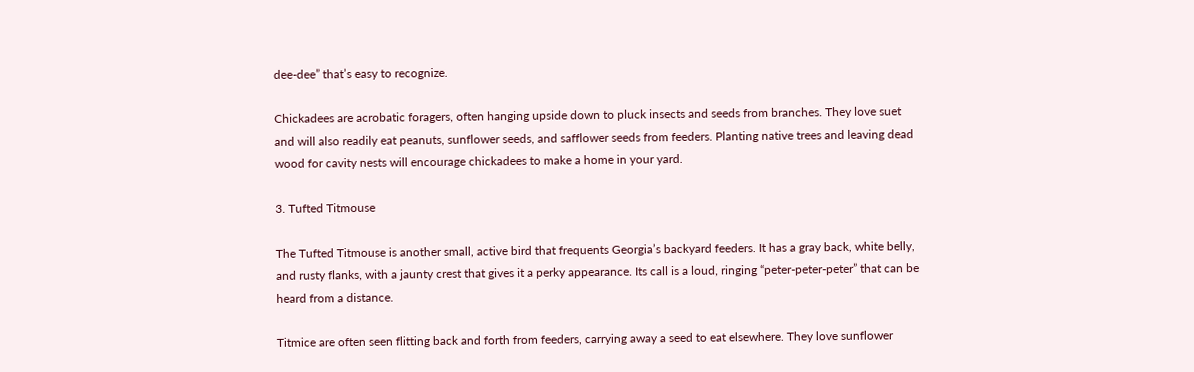dee-dee” that’s easy to recognize.

Chickadees are acrobatic foragers, often hanging upside down to pluck insects and seeds from branches. They love suet and will also readily eat peanuts, sunflower seeds, and safflower seeds from feeders. Planting native trees and leaving dead wood for cavity nests will encourage chickadees to make a home in your yard.

3. Tufted Titmouse

The Tufted Titmouse is another small, active bird that frequents Georgia’s backyard feeders. It has a gray back, white belly, and rusty flanks, with a jaunty crest that gives it a perky appearance. Its call is a loud, ringing “peter-peter-peter” that can be heard from a distance.

Titmice are often seen flitting back and forth from feeders, carrying away a seed to eat elsewhere. They love sunflower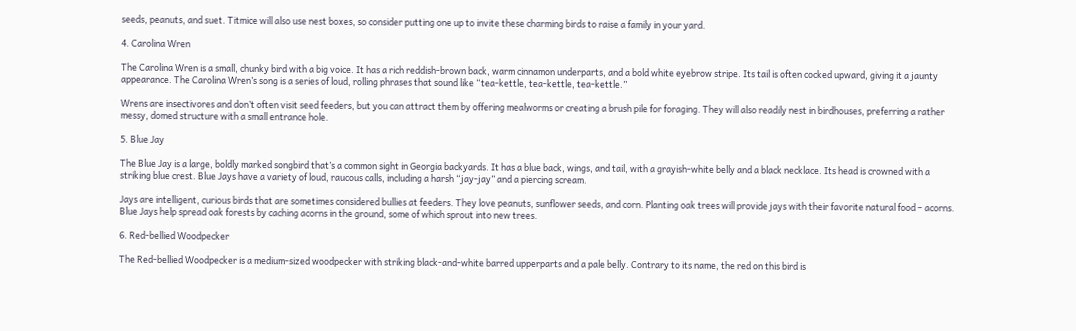seeds, peanuts, and suet. Titmice will also use nest boxes, so consider putting one up to invite these charming birds to raise a family in your yard.

4. Carolina Wren

The Carolina Wren is a small, chunky bird with a big voice. It has a rich reddish-brown back, warm cinnamon underparts, and a bold white eyebrow stripe. Its tail is often cocked upward, giving it a jaunty appearance. The Carolina Wren’s song is a series of loud, rolling phrases that sound like “tea-kettle, tea-kettle, tea-kettle.”

Wrens are insectivores and don’t often visit seed feeders, but you can attract them by offering mealworms or creating a brush pile for foraging. They will also readily nest in birdhouses, preferring a rather messy, domed structure with a small entrance hole.

5. Blue Jay

The Blue Jay is a large, boldly marked songbird that’s a common sight in Georgia backyards. It has a blue back, wings, and tail, with a grayish-white belly and a black necklace. Its head is crowned with a striking blue crest. Blue Jays have a variety of loud, raucous calls, including a harsh “jay-jay” and a piercing scream.

Jays are intelligent, curious birds that are sometimes considered bullies at feeders. They love peanuts, sunflower seeds, and corn. Planting oak trees will provide jays with their favorite natural food – acorns. Blue Jays help spread oak forests by caching acorns in the ground, some of which sprout into new trees.

6. Red-bellied Woodpecker

The Red-bellied Woodpecker is a medium-sized woodpecker with striking black-and-white barred upperparts and a pale belly. Contrary to its name, the red on this bird is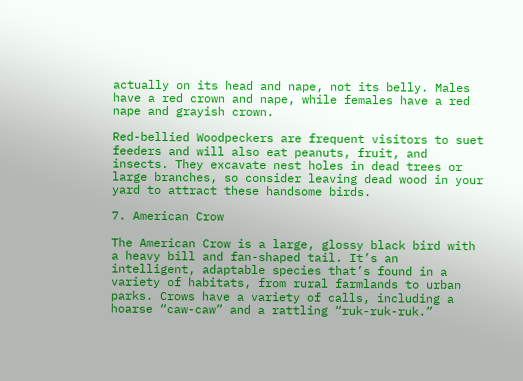actually on its head and nape, not its belly. Males have a red crown and nape, while females have a red nape and grayish crown.

Red-bellied Woodpeckers are frequent visitors to suet feeders and will also eat peanuts, fruit, and insects. They excavate nest holes in dead trees or large branches, so consider leaving dead wood in your yard to attract these handsome birds.

7. American Crow

The American Crow is a large, glossy black bird with a heavy bill and fan-shaped tail. It’s an intelligent, adaptable species that’s found in a variety of habitats, from rural farmlands to urban parks. Crows have a variety of calls, including a hoarse “caw-caw” and a rattling “ruk-ruk-ruk.”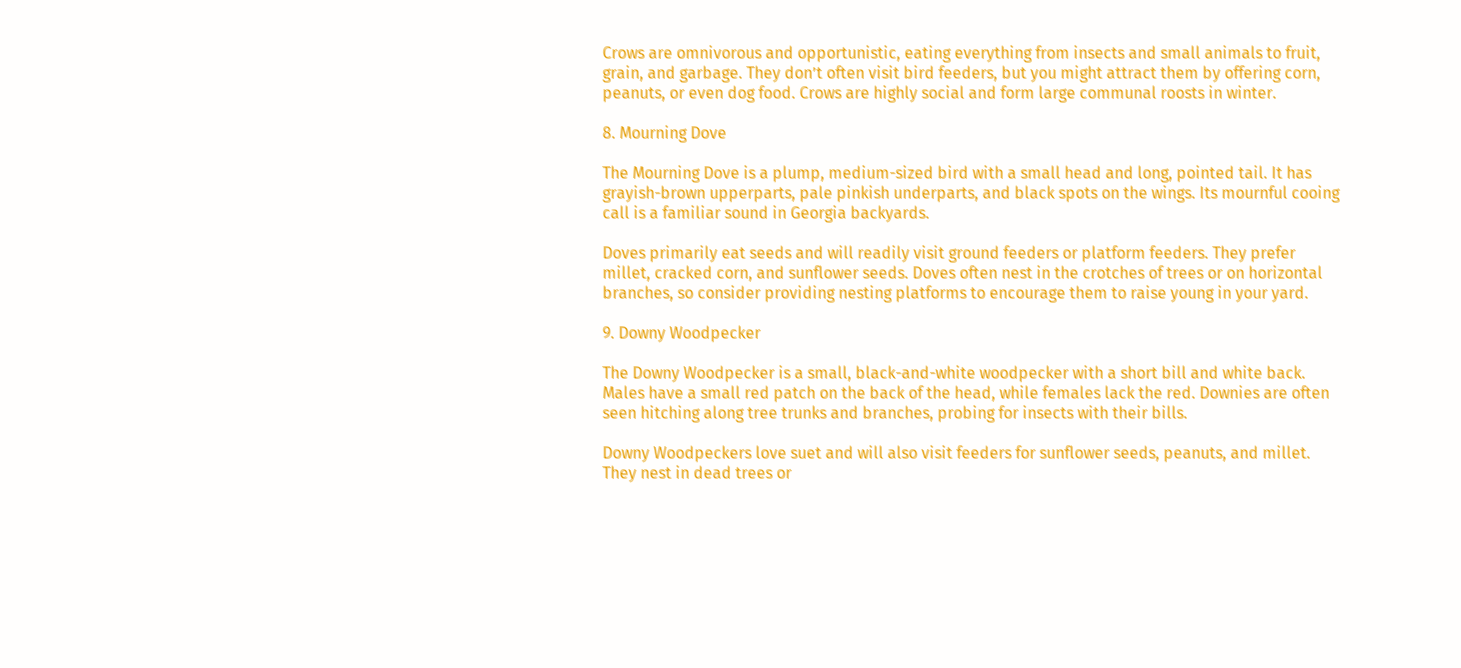Crows are omnivorous and opportunistic, eating everything from insects and small animals to fruit, grain, and garbage. They don’t often visit bird feeders, but you might attract them by offering corn, peanuts, or even dog food. Crows are highly social and form large communal roosts in winter.

8. Mourning Dove

The Mourning Dove is a plump, medium-sized bird with a small head and long, pointed tail. It has grayish-brown upperparts, pale pinkish underparts, and black spots on the wings. Its mournful cooing call is a familiar sound in Georgia backyards.

Doves primarily eat seeds and will readily visit ground feeders or platform feeders. They prefer millet, cracked corn, and sunflower seeds. Doves often nest in the crotches of trees or on horizontal branches, so consider providing nesting platforms to encourage them to raise young in your yard.

9. Downy Woodpecker

The Downy Woodpecker is a small, black-and-white woodpecker with a short bill and white back. Males have a small red patch on the back of the head, while females lack the red. Downies are often seen hitching along tree trunks and branches, probing for insects with their bills.

Downy Woodpeckers love suet and will also visit feeders for sunflower seeds, peanuts, and millet. They nest in dead trees or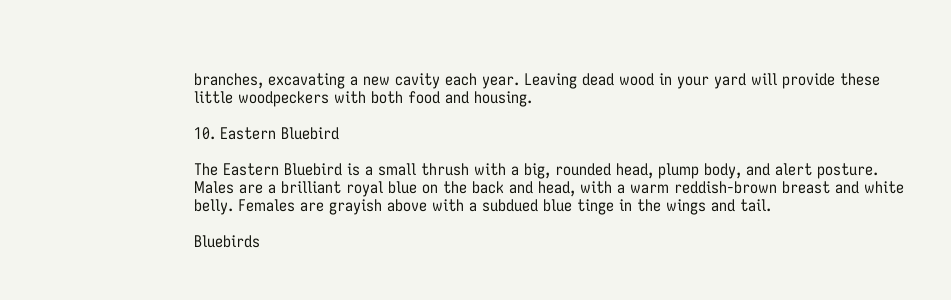branches, excavating a new cavity each year. Leaving dead wood in your yard will provide these little woodpeckers with both food and housing.

10. Eastern Bluebird

The Eastern Bluebird is a small thrush with a big, rounded head, plump body, and alert posture. Males are a brilliant royal blue on the back and head, with a warm reddish-brown breast and white belly. Females are grayish above with a subdued blue tinge in the wings and tail.

Bluebirds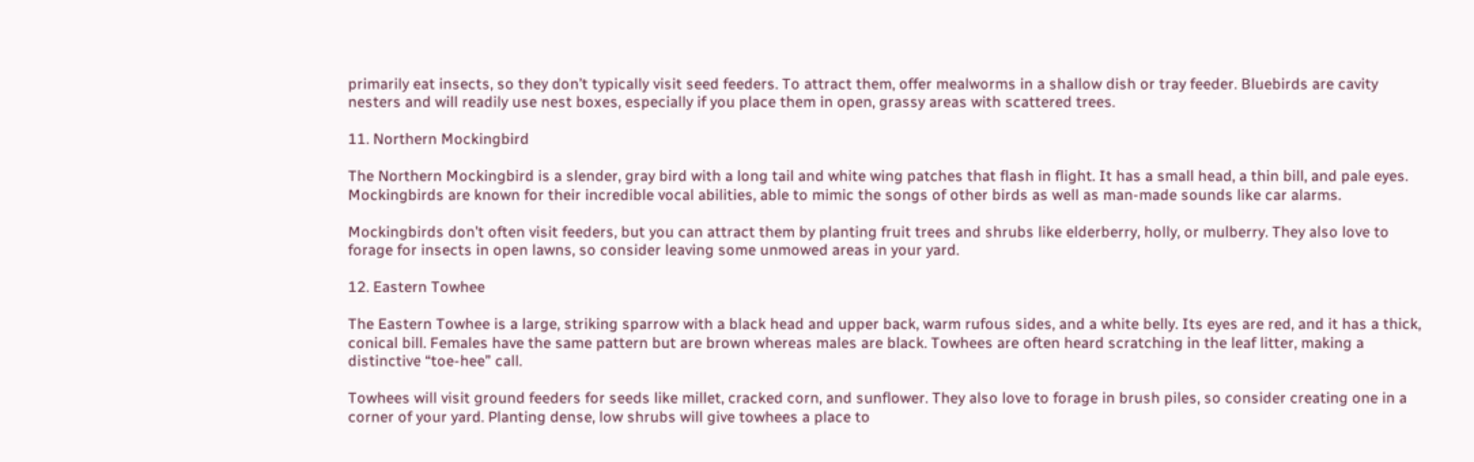primarily eat insects, so they don’t typically visit seed feeders. To attract them, offer mealworms in a shallow dish or tray feeder. Bluebirds are cavity nesters and will readily use nest boxes, especially if you place them in open, grassy areas with scattered trees.

11. Northern Mockingbird

The Northern Mockingbird is a slender, gray bird with a long tail and white wing patches that flash in flight. It has a small head, a thin bill, and pale eyes. Mockingbirds are known for their incredible vocal abilities, able to mimic the songs of other birds as well as man-made sounds like car alarms.

Mockingbirds don’t often visit feeders, but you can attract them by planting fruit trees and shrubs like elderberry, holly, or mulberry. They also love to forage for insects in open lawns, so consider leaving some unmowed areas in your yard.

12. Eastern Towhee

The Eastern Towhee is a large, striking sparrow with a black head and upper back, warm rufous sides, and a white belly. Its eyes are red, and it has a thick, conical bill. Females have the same pattern but are brown whereas males are black. Towhees are often heard scratching in the leaf litter, making a distinctive “toe-hee” call.

Towhees will visit ground feeders for seeds like millet, cracked corn, and sunflower. They also love to forage in brush piles, so consider creating one in a corner of your yard. Planting dense, low shrubs will give towhees a place to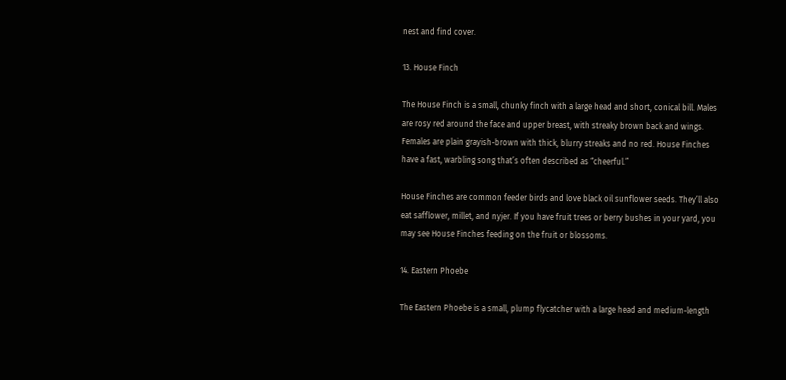nest and find cover.

13. House Finch

The House Finch is a small, chunky finch with a large head and short, conical bill. Males are rosy red around the face and upper breast, with streaky brown back and wings. Females are plain grayish-brown with thick, blurry streaks and no red. House Finches have a fast, warbling song that’s often described as “cheerful.”

House Finches are common feeder birds and love black oil sunflower seeds. They’ll also eat safflower, millet, and nyjer. If you have fruit trees or berry bushes in your yard, you may see House Finches feeding on the fruit or blossoms.

14. Eastern Phoebe

The Eastern Phoebe is a small, plump flycatcher with a large head and medium-length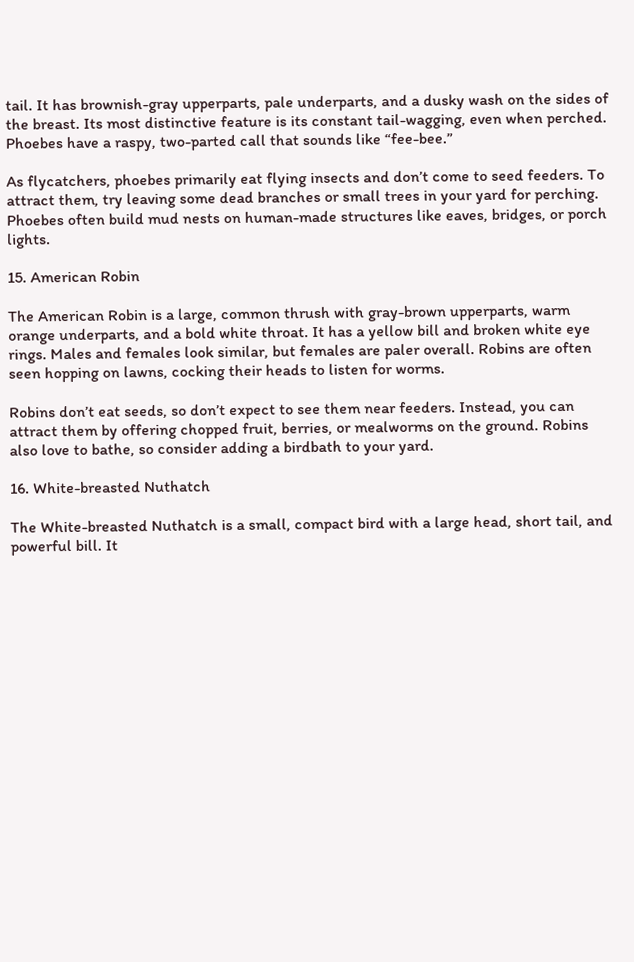tail. It has brownish-gray upperparts, pale underparts, and a dusky wash on the sides of the breast. Its most distinctive feature is its constant tail-wagging, even when perched. Phoebes have a raspy, two-parted call that sounds like “fee-bee.”

As flycatchers, phoebes primarily eat flying insects and don’t come to seed feeders. To attract them, try leaving some dead branches or small trees in your yard for perching. Phoebes often build mud nests on human-made structures like eaves, bridges, or porch lights.

15. American Robin

The American Robin is a large, common thrush with gray-brown upperparts, warm orange underparts, and a bold white throat. It has a yellow bill and broken white eye rings. Males and females look similar, but females are paler overall. Robins are often seen hopping on lawns, cocking their heads to listen for worms.

Robins don’t eat seeds, so don’t expect to see them near feeders. Instead, you can attract them by offering chopped fruit, berries, or mealworms on the ground. Robins also love to bathe, so consider adding a birdbath to your yard.

16. White-breasted Nuthatch

The White-breasted Nuthatch is a small, compact bird with a large head, short tail, and powerful bill. It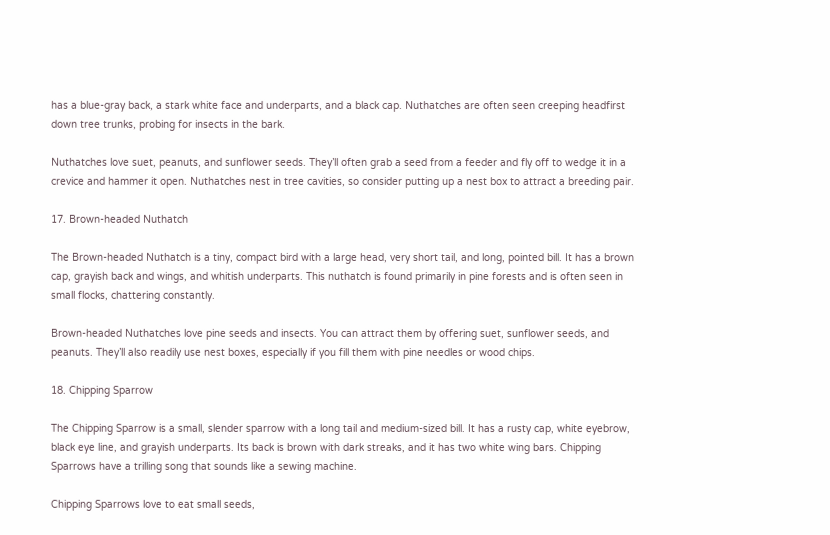has a blue-gray back, a stark white face and underparts, and a black cap. Nuthatches are often seen creeping headfirst down tree trunks, probing for insects in the bark.

Nuthatches love suet, peanuts, and sunflower seeds. They’ll often grab a seed from a feeder and fly off to wedge it in a crevice and hammer it open. Nuthatches nest in tree cavities, so consider putting up a nest box to attract a breeding pair.

17. Brown-headed Nuthatch

The Brown-headed Nuthatch is a tiny, compact bird with a large head, very short tail, and long, pointed bill. It has a brown cap, grayish back and wings, and whitish underparts. This nuthatch is found primarily in pine forests and is often seen in small flocks, chattering constantly.

Brown-headed Nuthatches love pine seeds and insects. You can attract them by offering suet, sunflower seeds, and peanuts. They’ll also readily use nest boxes, especially if you fill them with pine needles or wood chips.

18. Chipping Sparrow

The Chipping Sparrow is a small, slender sparrow with a long tail and medium-sized bill. It has a rusty cap, white eyebrow, black eye line, and grayish underparts. Its back is brown with dark streaks, and it has two white wing bars. Chipping Sparrows have a trilling song that sounds like a sewing machine.

Chipping Sparrows love to eat small seeds,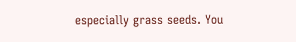especially grass seeds. You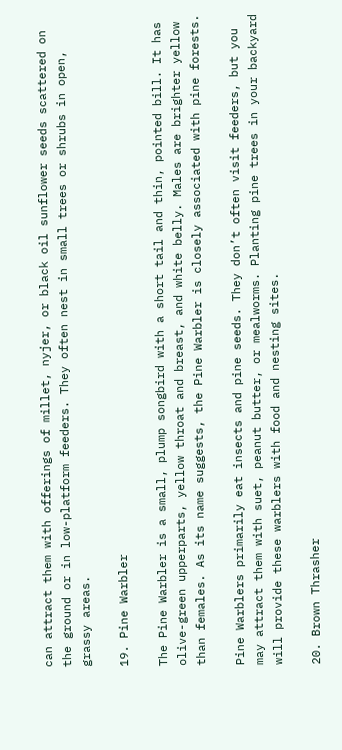can attract them with offerings of millet, nyjer, or black oil sunflower seeds scattered on the ground or in low-platform feeders. They often nest in small trees or shrubs in open, grassy areas.

19. Pine Warbler

The Pine Warbler is a small, plump songbird with a short tail and thin, pointed bill. It has olive-green upperparts, yellow throat and breast, and white belly. Males are brighter yellow than females. As its name suggests, the Pine Warbler is closely associated with pine forests.

Pine Warblers primarily eat insects and pine seeds. They don’t often visit feeders, but you may attract them with suet, peanut butter, or mealworms. Planting pine trees in your backyard will provide these warblers with food and nesting sites.

20. Brown Thrasher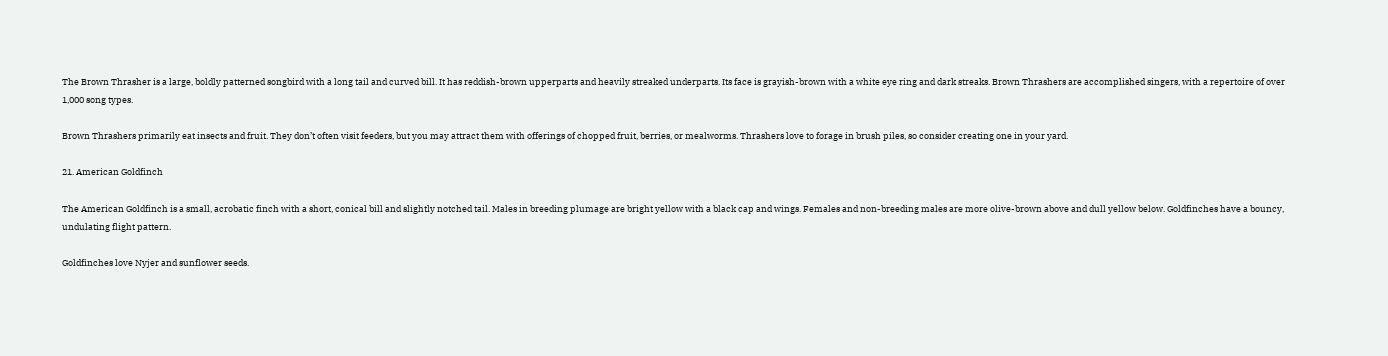The Brown Thrasher is a large, boldly patterned songbird with a long tail and curved bill. It has reddish-brown upperparts and heavily streaked underparts. Its face is grayish-brown with a white eye ring and dark streaks. Brown Thrashers are accomplished singers, with a repertoire of over 1,000 song types.

Brown Thrashers primarily eat insects and fruit. They don’t often visit feeders, but you may attract them with offerings of chopped fruit, berries, or mealworms. Thrashers love to forage in brush piles, so consider creating one in your yard.

21. American Goldfinch

The American Goldfinch is a small, acrobatic finch with a short, conical bill and slightly notched tail. Males in breeding plumage are bright yellow with a black cap and wings. Females and non-breeding males are more olive-brown above and dull yellow below. Goldfinches have a bouncy, undulating flight pattern.

Goldfinches love Nyjer and sunflower seeds.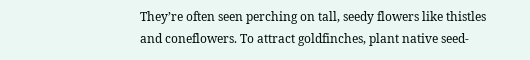They’re often seen perching on tall, seedy flowers like thistles and coneflowers. To attract goldfinches, plant native seed-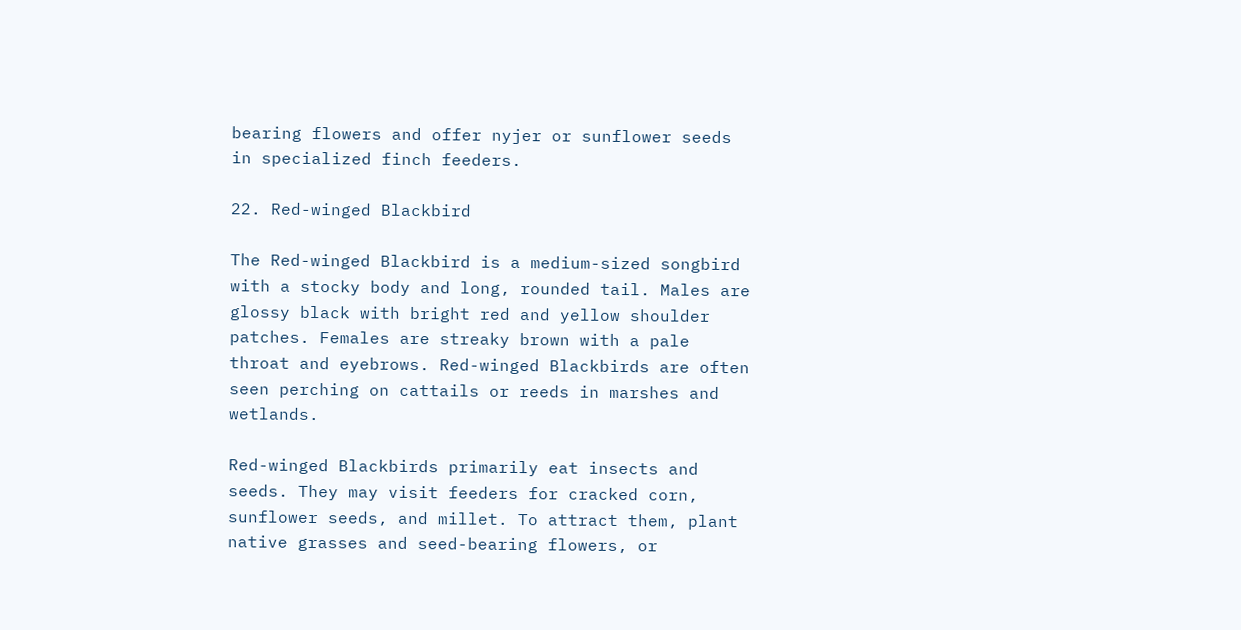bearing flowers and offer nyjer or sunflower seeds in specialized finch feeders.

22. Red-winged Blackbird

The Red-winged Blackbird is a medium-sized songbird with a stocky body and long, rounded tail. Males are glossy black with bright red and yellow shoulder patches. Females are streaky brown with a pale throat and eyebrows. Red-winged Blackbirds are often seen perching on cattails or reeds in marshes and wetlands.

Red-winged Blackbirds primarily eat insects and seeds. They may visit feeders for cracked corn, sunflower seeds, and millet. To attract them, plant native grasses and seed-bearing flowers, or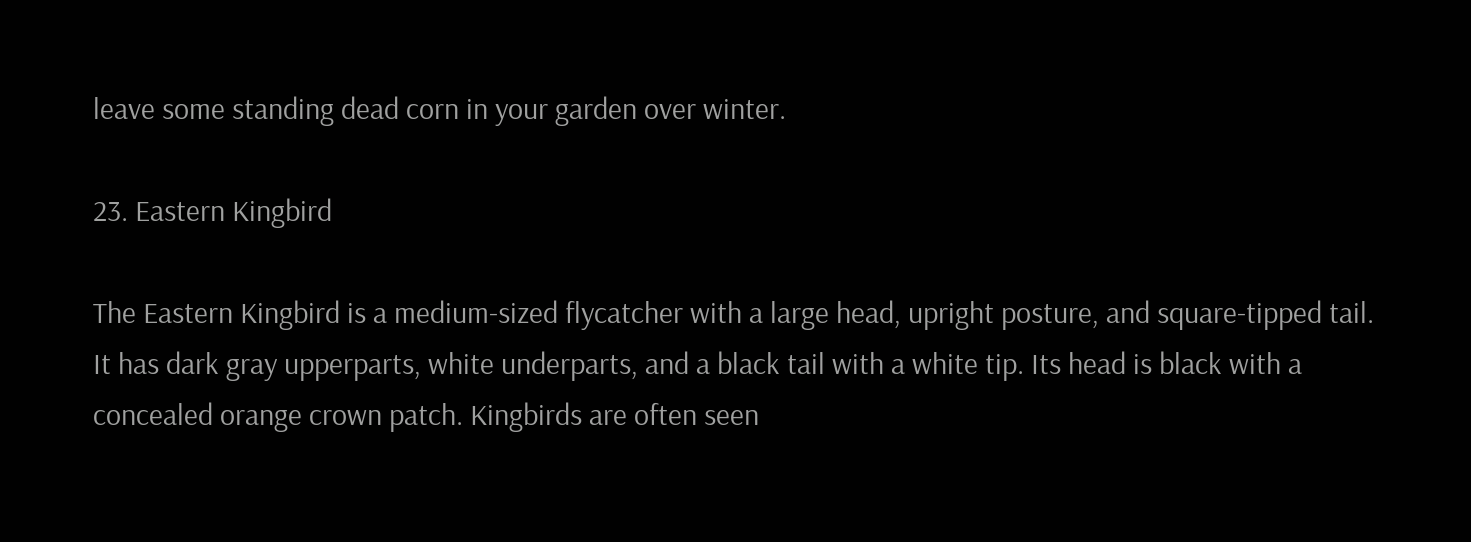leave some standing dead corn in your garden over winter.

23. Eastern Kingbird

The Eastern Kingbird is a medium-sized flycatcher with a large head, upright posture, and square-tipped tail. It has dark gray upperparts, white underparts, and a black tail with a white tip. Its head is black with a concealed orange crown patch. Kingbirds are often seen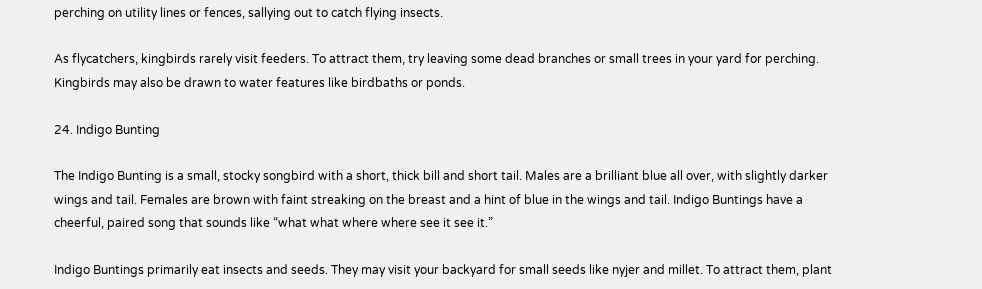perching on utility lines or fences, sallying out to catch flying insects.

As flycatchers, kingbirds rarely visit feeders. To attract them, try leaving some dead branches or small trees in your yard for perching. Kingbirds may also be drawn to water features like birdbaths or ponds.

24. Indigo Bunting

The Indigo Bunting is a small, stocky songbird with a short, thick bill and short tail. Males are a brilliant blue all over, with slightly darker wings and tail. Females are brown with faint streaking on the breast and a hint of blue in the wings and tail. Indigo Buntings have a cheerful, paired song that sounds like “what what where where see it see it.”

Indigo Buntings primarily eat insects and seeds. They may visit your backyard for small seeds like nyjer and millet. To attract them, plant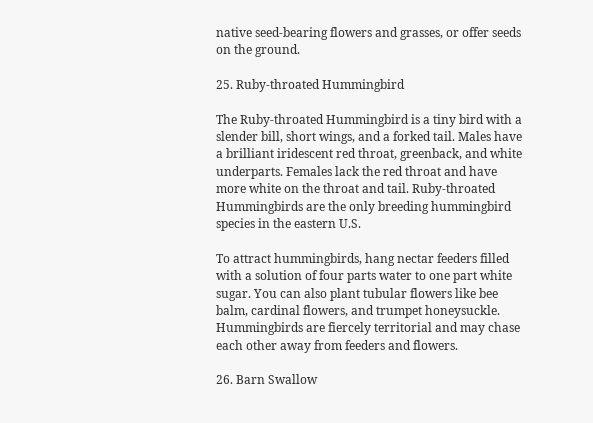native seed-bearing flowers and grasses, or offer seeds on the ground.

25. Ruby-throated Hummingbird

The Ruby-throated Hummingbird is a tiny bird with a slender bill, short wings, and a forked tail. Males have a brilliant iridescent red throat, greenback, and white underparts. Females lack the red throat and have more white on the throat and tail. Ruby-throated Hummingbirds are the only breeding hummingbird species in the eastern U.S.

To attract hummingbirds, hang nectar feeders filled with a solution of four parts water to one part white sugar. You can also plant tubular flowers like bee balm, cardinal flowers, and trumpet honeysuckle. Hummingbirds are fiercely territorial and may chase each other away from feeders and flowers.

26. Barn Swallow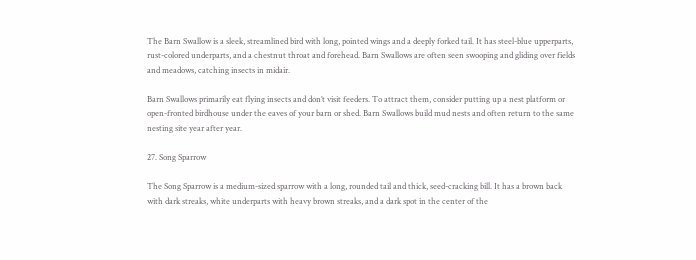The Barn Swallow is a sleek, streamlined bird with long, pointed wings and a deeply forked tail. It has steel-blue upperparts, rust-colored underparts, and a chestnut throat and forehead. Barn Swallows are often seen swooping and gliding over fields and meadows, catching insects in midair.

Barn Swallows primarily eat flying insects and don’t visit feeders. To attract them, consider putting up a nest platform or open-fronted birdhouse under the eaves of your barn or shed. Barn Swallows build mud nests and often return to the same nesting site year after year.

27. Song Sparrow

The Song Sparrow is a medium-sized sparrow with a long, rounded tail and thick, seed-cracking bill. It has a brown back with dark streaks, white underparts with heavy brown streaks, and a dark spot in the center of the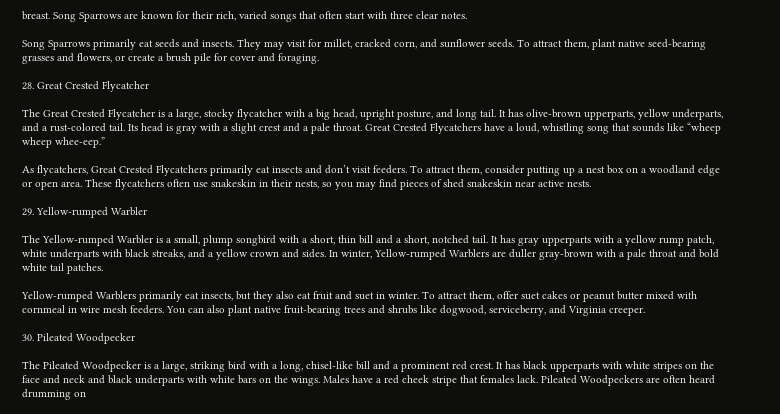breast. Song Sparrows are known for their rich, varied songs that often start with three clear notes.

Song Sparrows primarily eat seeds and insects. They may visit for millet, cracked corn, and sunflower seeds. To attract them, plant native seed-bearing grasses and flowers, or create a brush pile for cover and foraging.

28. Great Crested Flycatcher

The Great Crested Flycatcher is a large, stocky flycatcher with a big head, upright posture, and long tail. It has olive-brown upperparts, yellow underparts, and a rust-colored tail. Its head is gray with a slight crest and a pale throat. Great Crested Flycatchers have a loud, whistling song that sounds like “wheep wheep whee-eep.”

As flycatchers, Great Crested Flycatchers primarily eat insects and don’t visit feeders. To attract them, consider putting up a nest box on a woodland edge or open area. These flycatchers often use snakeskin in their nests, so you may find pieces of shed snakeskin near active nests.

29. Yellow-rumped Warbler

The Yellow-rumped Warbler is a small, plump songbird with a short, thin bill and a short, notched tail. It has gray upperparts with a yellow rump patch, white underparts with black streaks, and a yellow crown and sides. In winter, Yellow-rumped Warblers are duller gray-brown with a pale throat and bold white tail patches.

Yellow-rumped Warblers primarily eat insects, but they also eat fruit and suet in winter. To attract them, offer suet cakes or peanut butter mixed with cornmeal in wire mesh feeders. You can also plant native fruit-bearing trees and shrubs like dogwood, serviceberry, and Virginia creeper.

30. Pileated Woodpecker

The Pileated Woodpecker is a large, striking bird with a long, chisel-like bill and a prominent red crest. It has black upperparts with white stripes on the face and neck and black underparts with white bars on the wings. Males have a red cheek stripe that females lack. Pileated Woodpeckers are often heard drumming on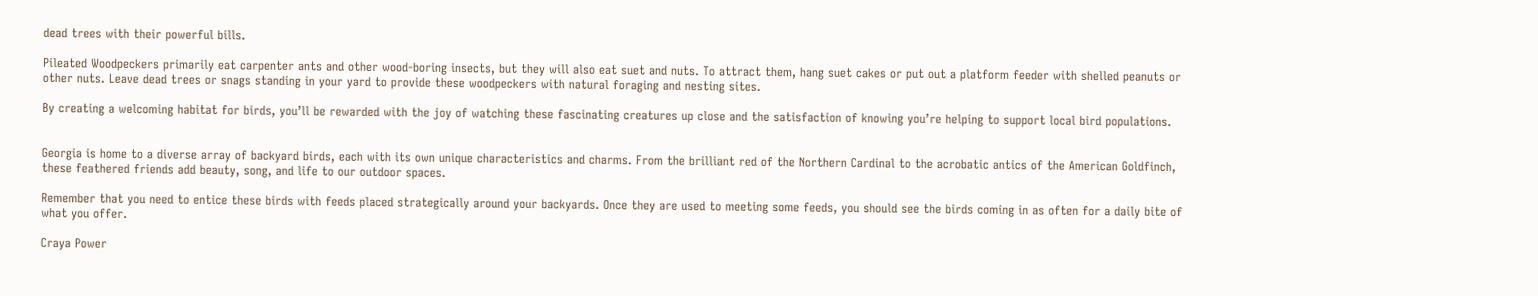dead trees with their powerful bills.

Pileated Woodpeckers primarily eat carpenter ants and other wood-boring insects, but they will also eat suet and nuts. To attract them, hang suet cakes or put out a platform feeder with shelled peanuts or other nuts. Leave dead trees or snags standing in your yard to provide these woodpeckers with natural foraging and nesting sites.

By creating a welcoming habitat for birds, you’ll be rewarded with the joy of watching these fascinating creatures up close and the satisfaction of knowing you’re helping to support local bird populations.


Georgia is home to a diverse array of backyard birds, each with its own unique characteristics and charms. From the brilliant red of the Northern Cardinal to the acrobatic antics of the American Goldfinch, these feathered friends add beauty, song, and life to our outdoor spaces.

Remember that you need to entice these birds with feeds placed strategically around your backyards. Once they are used to meeting some feeds, you should see the birds coming in as often for a daily bite of what you offer.

Craya Power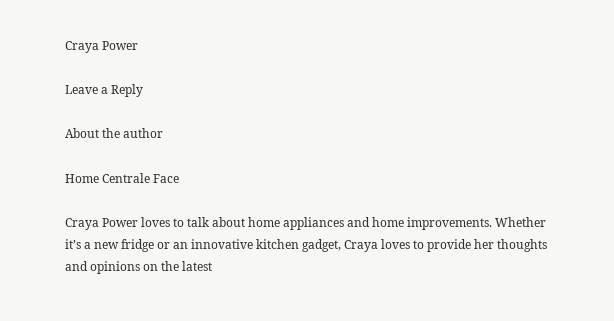Craya Power

Leave a Reply

About the author

Home Centrale Face

Craya Power loves to talk about home appliances and home improvements. Whether it’s a new fridge or an innovative kitchen gadget, Craya loves to provide her thoughts and opinions on the latest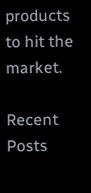products to hit the market.

Recent Posts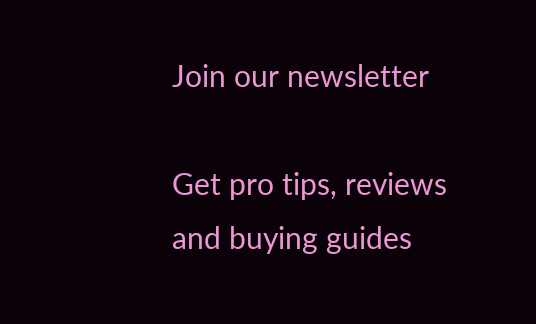Join our newsletter

Get pro tips, reviews and buying guides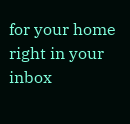for your home right in your inbox